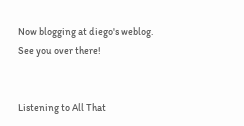Now blogging at diego's weblog. See you over there!


Listening to All That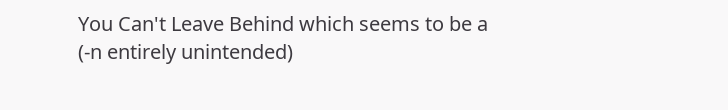You Can't Leave Behind which seems to be a (-n entirely unintended)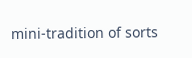mini-tradition of sorts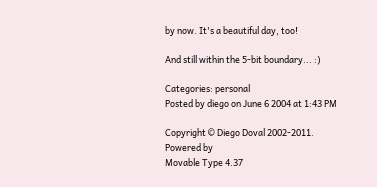by now. It's a beautiful day, too!

And still within the 5-bit boundary... :)

Categories: personal
Posted by diego on June 6 2004 at 1:43 PM

Copyright © Diego Doval 2002-2011.
Powered by
Movable Type 4.37